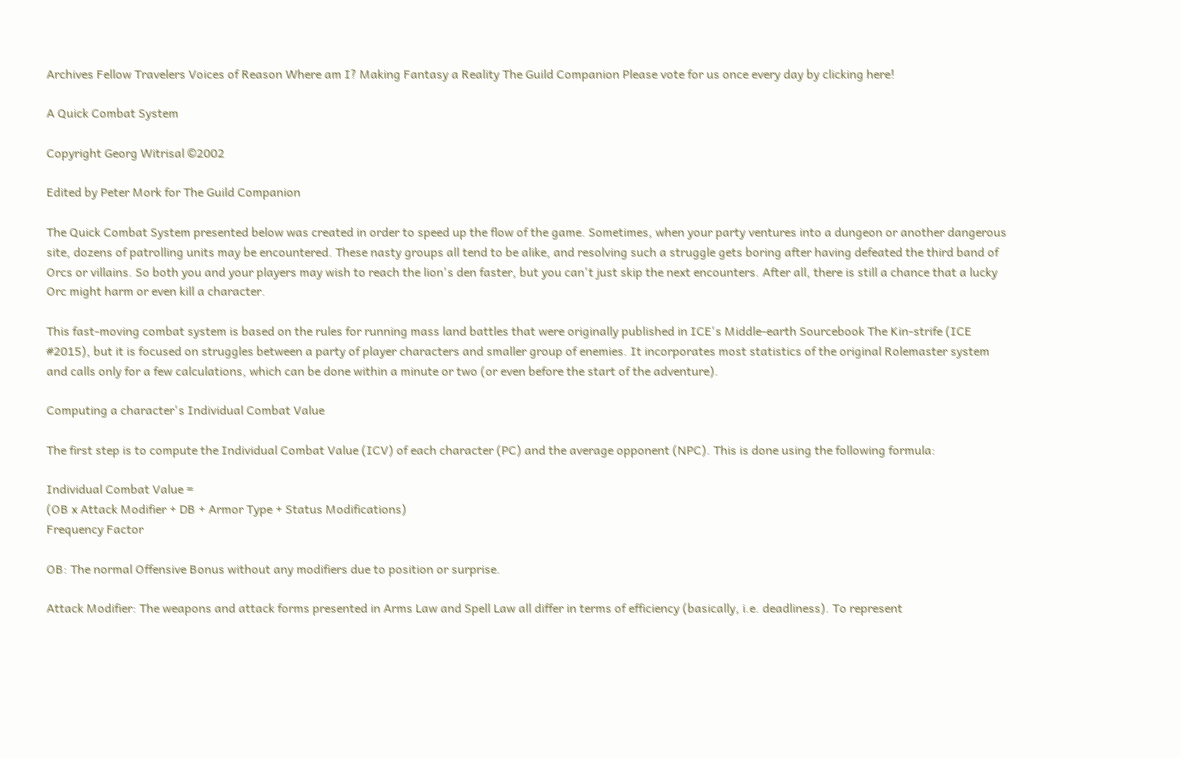Archives Fellow Travelers Voices of Reason Where am I? Making Fantasy a Reality The Guild Companion Please vote for us once every day by clicking here!

A Quick Combat System

Copyright Georg Witrisal ©2002

Edited by Peter Mork for The Guild Companion

The Quick Combat System presented below was created in order to speed up the flow of the game. Sometimes, when your party ventures into a dungeon or another dangerous site, dozens of patrolling units may be encountered. These nasty groups all tend to be alike, and resolving such a struggle gets boring after having defeated the third band of Orcs or villains. So both you and your players may wish to reach the lion's den faster, but you can't just skip the next encounters. After all, there is still a chance that a lucky Orc might harm or even kill a character.

This fast-moving combat system is based on the rules for running mass land battles that were originally published in ICE's Middle-earth Sourcebook The Kin-strife (ICE #2015), but it is focused on struggles between a party of player characters and smaller group of enemies. It incorporates most statistics of the original Rolemaster system and calls only for a few calculations, which can be done within a minute or two (or even before the start of the adventure).

Computing a character's Individual Combat Value

The first step is to compute the Individual Combat Value (ICV) of each character (PC) and the average opponent (NPC). This is done using the following formula:

Individual Combat Value =
(OB x Attack Modifier + DB + Armor Type + Status Modifications)
Frequency Factor

OB: The normal Offensive Bonus without any modifiers due to position or surprise.

Attack Modifier: The weapons and attack forms presented in Arms Law and Spell Law all differ in terms of efficiency (basically, i.e. deadliness). To represent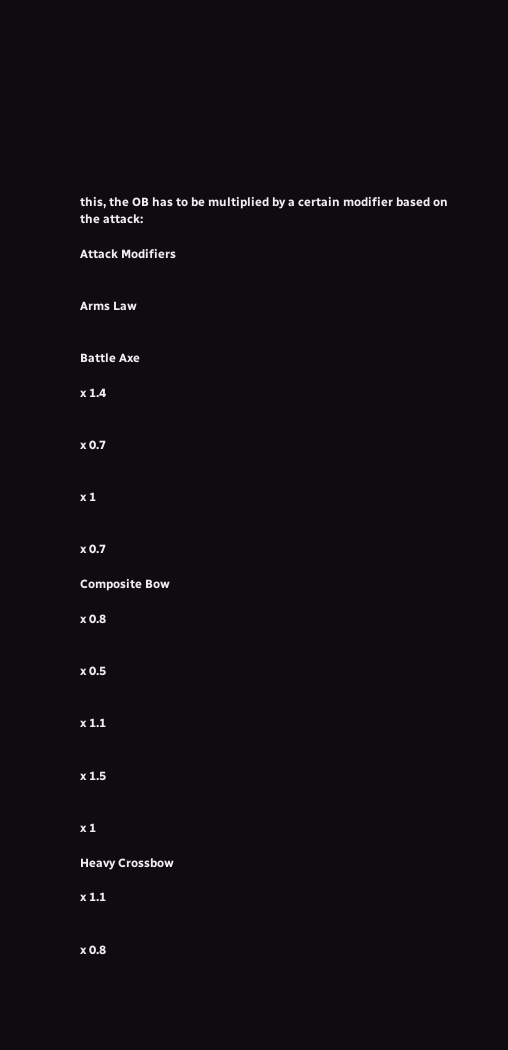this, the OB has to be multiplied by a certain modifier based on the attack:

Attack Modifiers


Arms Law


Battle Axe

x 1.4


x 0.7


x 1


x 0.7

Composite Bow

x 0.8


x 0.5


x 1.1


x 1.5


x 1

Heavy Crossbow

x 1.1


x 0.8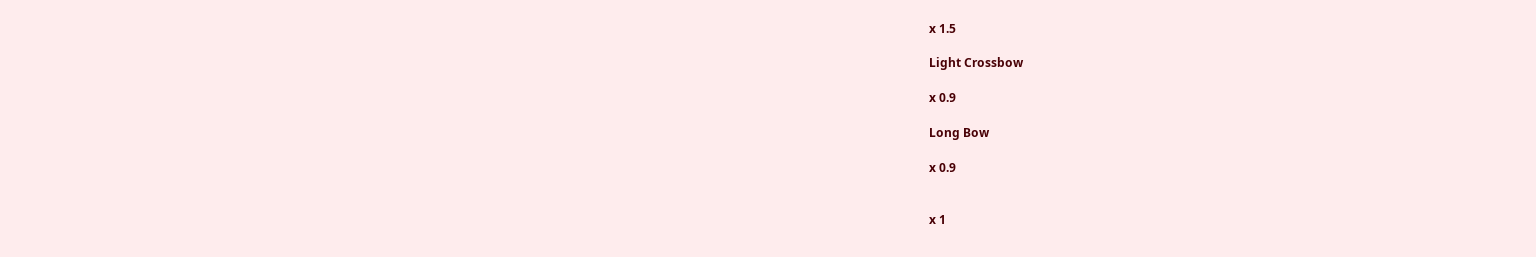x 1.5

Light Crossbow

x 0.9

Long Bow

x 0.9


x 1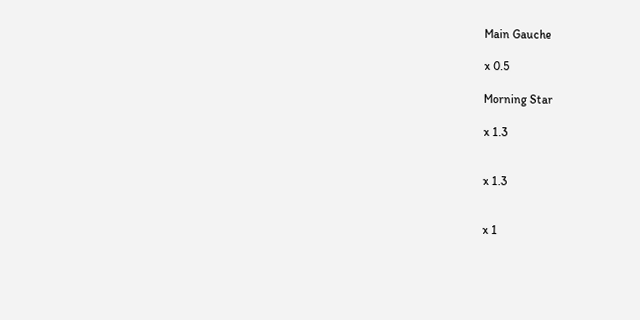Main Gauche

x 0.5

Morning Star

x 1.3


x 1.3


x 1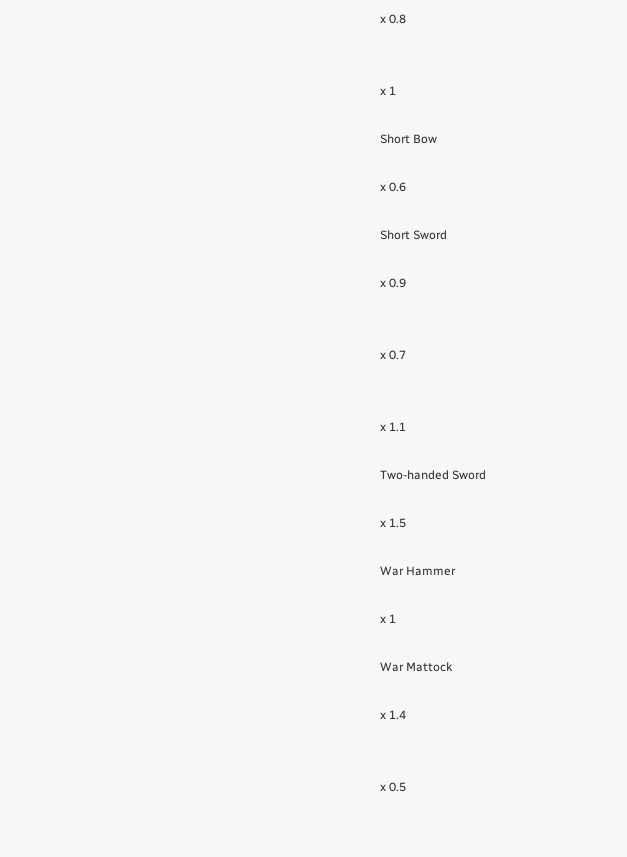x 0.8


x 1

Short Bow

x 0.6

Short Sword

x 0.9


x 0.7


x 1.1

Two-handed Sword

x 1.5

War Hammer

x 1

War Mattock

x 1.4


x 0.5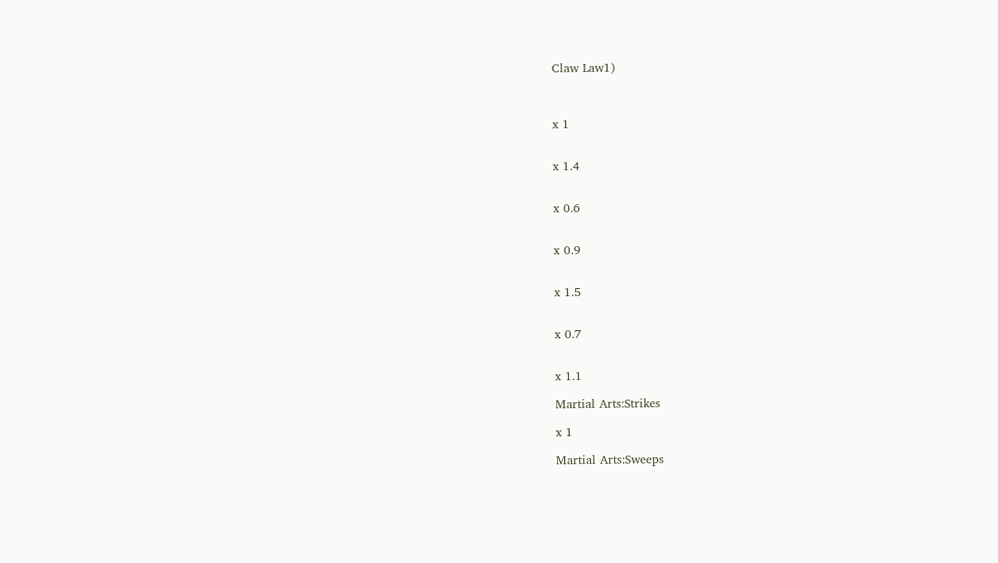Claw Law1)



x 1


x 1.4


x 0.6


x 0.9


x 1.5


x 0.7


x 1.1

Martial Arts:Strikes

x 1

Martial Arts:Sweeps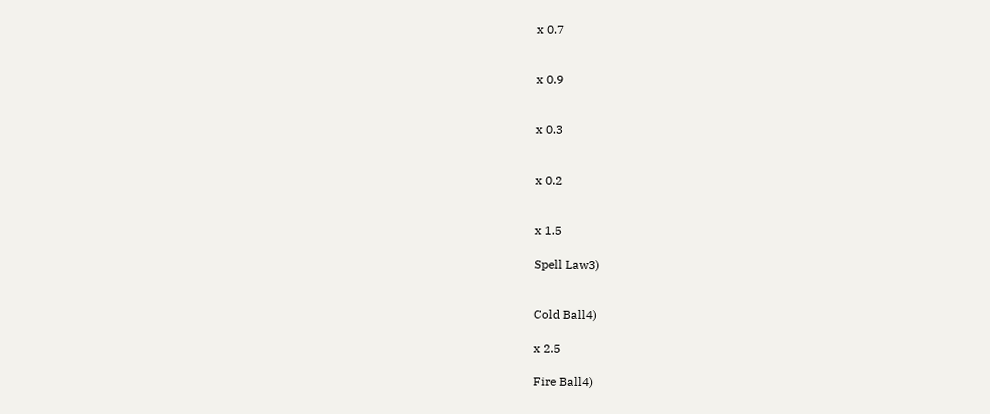x 0.7


x 0.9


x 0.3


x 0.2


x 1.5

Spell Law3)


Cold Ball4)

x 2.5

Fire Ball4)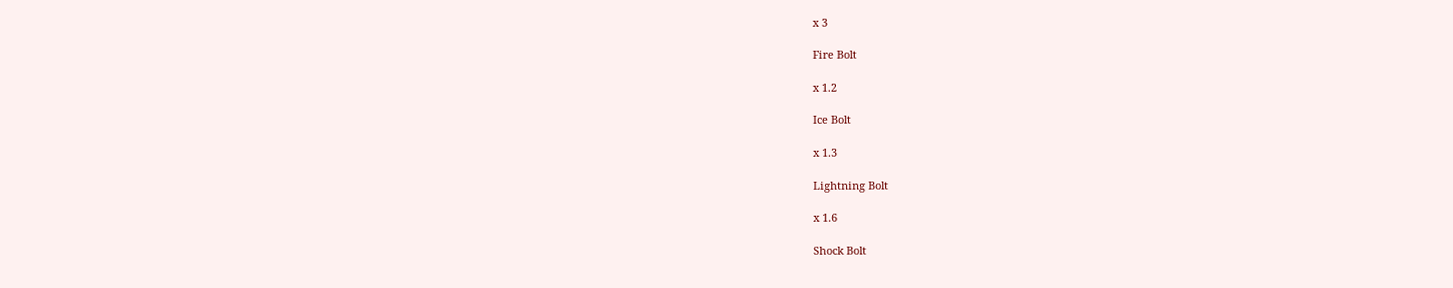x 3

Fire Bolt

x 1.2

Ice Bolt

x 1.3

Lightning Bolt

x 1.6

Shock Bolt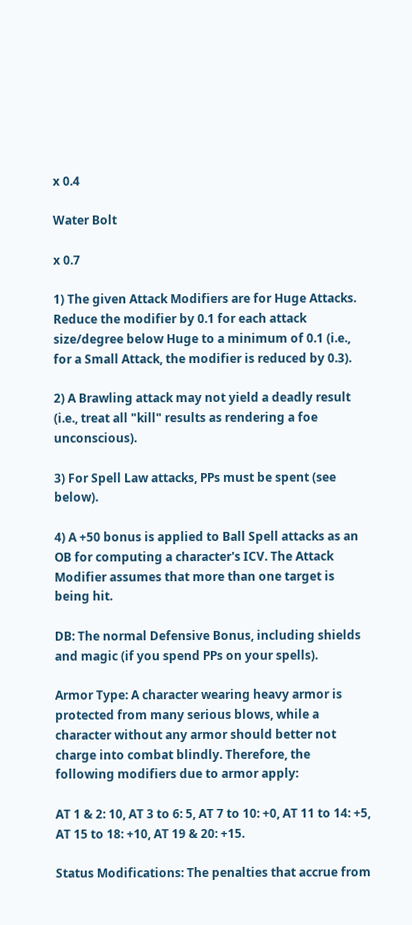x 0.4

Water Bolt

x 0.7

1) The given Attack Modifiers are for Huge Attacks. Reduce the modifier by 0.1 for each attack size/degree below Huge to a minimum of 0.1 (i.e., for a Small Attack, the modifier is reduced by 0.3).

2) A Brawling attack may not yield a deadly result (i.e., treat all "kill" results as rendering a foe unconscious).

3) For Spell Law attacks, PPs must be spent (see below).

4) A +50 bonus is applied to Ball Spell attacks as an OB for computing a character's ICV. The Attack Modifier assumes that more than one target is being hit.

DB: The normal Defensive Bonus, including shields and magic (if you spend PPs on your spells).

Armor Type: A character wearing heavy armor is protected from many serious blows, while a character without any armor should better not charge into combat blindly. Therefore, the following modifiers due to armor apply:

AT 1 & 2: 10, AT 3 to 6: 5, AT 7 to 10: +0, AT 11 to 14: +5, AT 15 to 18: +10, AT 19 & 20: +15.

Status Modifications: The penalties that accrue from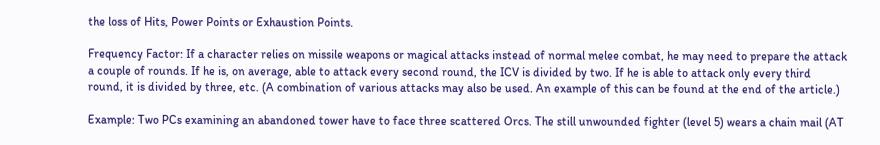the loss of Hits, Power Points or Exhaustion Points.

Frequency Factor: If a character relies on missile weapons or magical attacks instead of normal melee combat, he may need to prepare the attack a couple of rounds. If he is, on average, able to attack every second round, the ICV is divided by two. If he is able to attack only every third round, it is divided by three, etc. (A combination of various attacks may also be used. An example of this can be found at the end of the article.)

Example: Two PCs examining an abandoned tower have to face three scattered Orcs. The still unwounded fighter (level 5) wears a chain mail (AT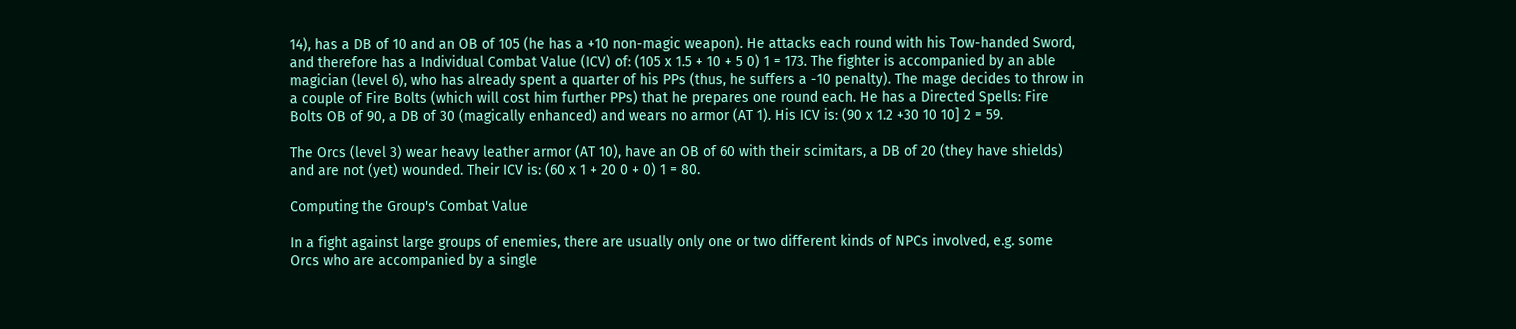14), has a DB of 10 and an OB of 105 (he has a +10 non-magic weapon). He attacks each round with his Tow-handed Sword, and therefore has a Individual Combat Value (ICV) of: (105 x 1.5 + 10 + 5 0) 1 = 173. The fighter is accompanied by an able magician (level 6), who has already spent a quarter of his PPs (thus, he suffers a -10 penalty). The mage decides to throw in a couple of Fire Bolts (which will cost him further PPs) that he prepares one round each. He has a Directed Spells: Fire Bolts OB of 90, a DB of 30 (magically enhanced) and wears no armor (AT 1). His ICV is: (90 x 1.2 +30 10 10] 2 = 59.

The Orcs (level 3) wear heavy leather armor (AT 10), have an OB of 60 with their scimitars, a DB of 20 (they have shields) and are not (yet) wounded. Their ICV is: (60 x 1 + 20 0 + 0) 1 = 80.

Computing the Group's Combat Value

In a fight against large groups of enemies, there are usually only one or two different kinds of NPCs involved, e.g. some Orcs who are accompanied by a single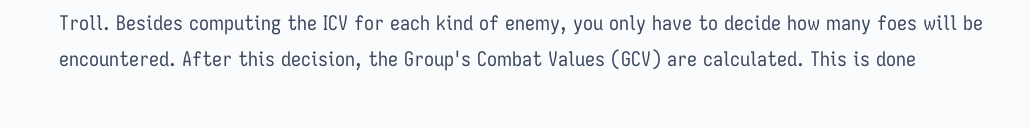Troll. Besides computing the ICV for each kind of enemy, you only have to decide how many foes will be encountered. After this decision, the Group's Combat Values (GCV) are calculated. This is done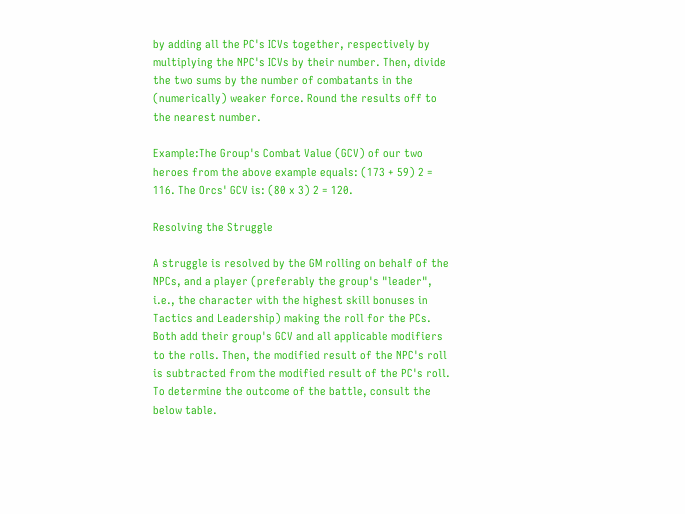by adding all the PC's ICVs together, respectively by multiplying the NPC's ICVs by their number. Then, divide the two sums by the number of combatants in the (numerically) weaker force. Round the results off to the nearest number.

Example:The Group's Combat Value (GCV) of our two heroes from the above example equals: (173 + 59) 2 = 116. The Orcs' GCV is: (80 x 3) 2 = 120.

Resolving the Struggle

A struggle is resolved by the GM rolling on behalf of the NPCs, and a player (preferably the group's "leader", i.e., the character with the highest skill bonuses in Tactics and Leadership) making the roll for the PCs. Both add their group's GCV and all applicable modifiers to the rolls. Then, the modified result of the NPC's roll is subtracted from the modified result of the PC's roll. To determine the outcome of the battle, consult the below table.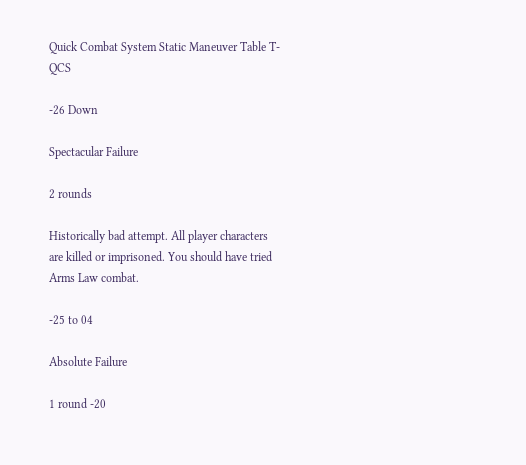Quick Combat System Static Maneuver Table T-QCS

-26 Down

Spectacular Failure

2 rounds

Historically bad attempt. All player characters are killed or imprisoned. You should have tried Arms Law combat.

-25 to 04

Absolute Failure

1 round -20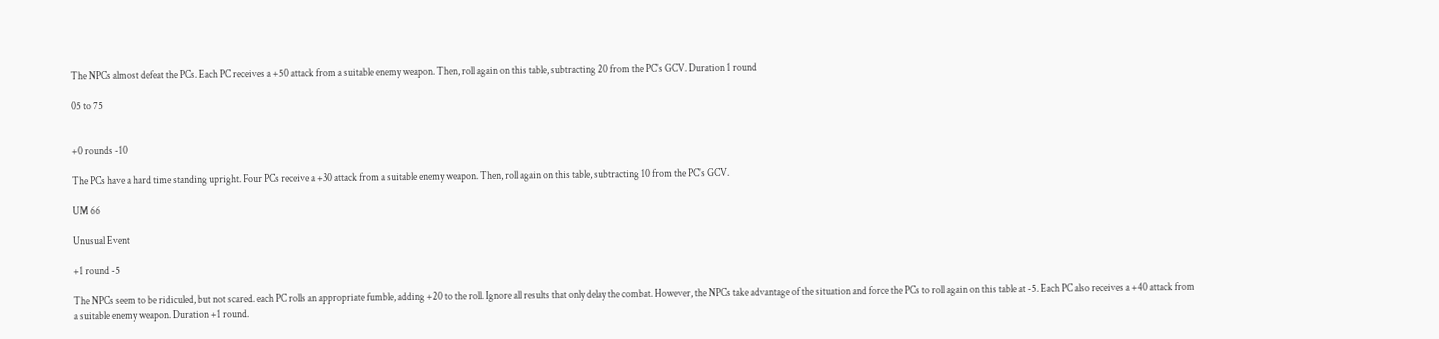The NPCs almost defeat the PCs. Each PC receives a +50 attack from a suitable enemy weapon. Then, roll again on this table, subtracting 20 from the PC's GCV. Duration 1 round

05 to 75


+0 rounds -10

The PCs have a hard time standing upright. Four PCs receive a +30 attack from a suitable enemy weapon. Then, roll again on this table, subtracting 10 from the PC's GCV.

UM 66

Unusual Event

+1 round -5

The NPCs seem to be ridiculed, but not scared. each PC rolls an appropriate fumble, adding +20 to the roll. Ignore all results that only delay the combat. However, the NPCs take advantage of the situation and force the PCs to roll again on this table at -5. Each PC also receives a +40 attack from a suitable enemy weapon. Duration +1 round.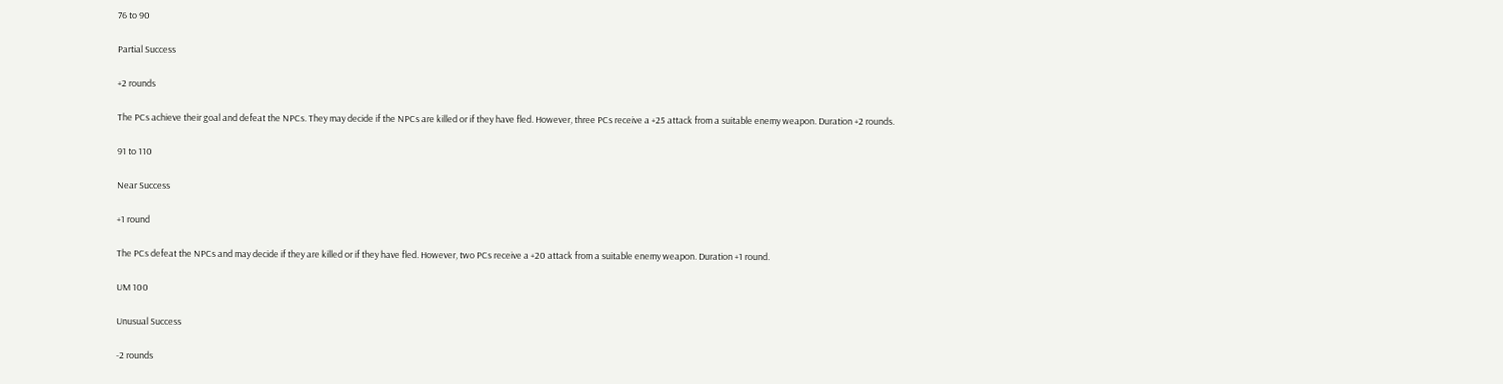76 to 90

Partial Success

+2 rounds

The PCs achieve their goal and defeat the NPCs. They may decide if the NPCs are killed or if they have fled. However, three PCs receive a +25 attack from a suitable enemy weapon. Duration +2 rounds.

91 to 110

Near Success

+1 round

The PCs defeat the NPCs and may decide if they are killed or if they have fled. However, two PCs receive a +20 attack from a suitable enemy weapon. Duration +1 round.

UM 100

Unusual Success

-2 rounds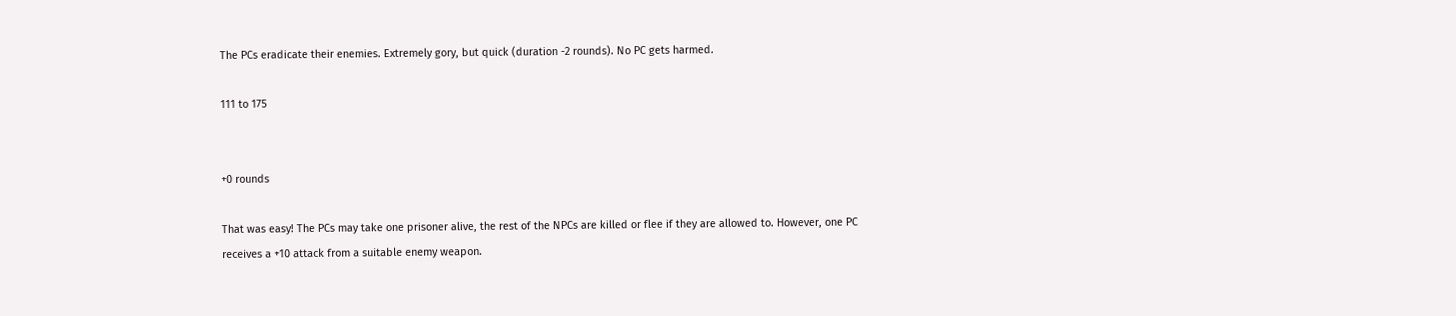The PCs eradicate their enemies. Extremely gory, but quick (duration -2 rounds). No PC gets harmed.

111 to 175


+0 rounds

That was easy! The PCs may take one prisoner alive, the rest of the NPCs are killed or flee if they are allowed to. However, one PC receives a +10 attack from a suitable enemy weapon.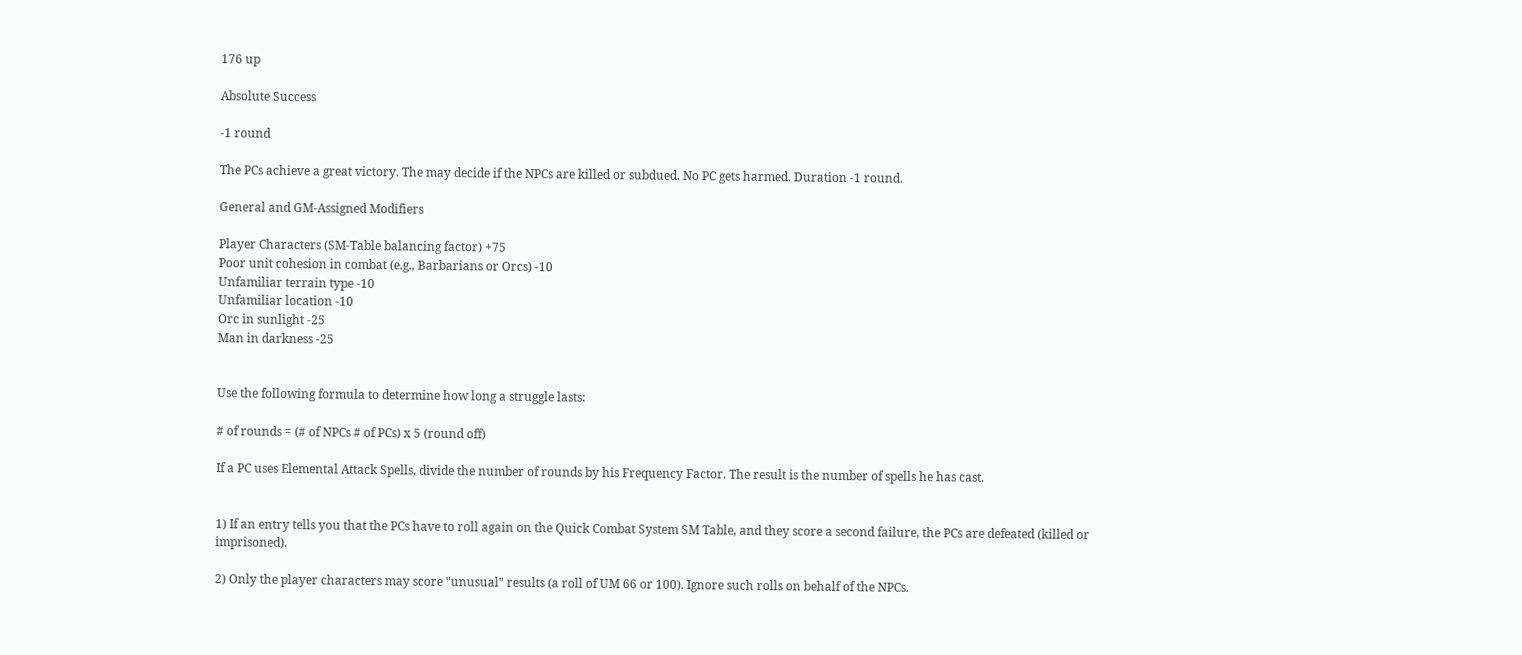176 up

Absolute Success

-1 round

The PCs achieve a great victory. The may decide if the NPCs are killed or subdued. No PC gets harmed. Duration -1 round.

General and GM-Assigned Modifiers

Player Characters (SM-Table balancing factor) +75
Poor unit cohesion in combat (e.g., Barbarians or Orcs) -10
Unfamiliar terrain type -10
Unfamiliar location -10
Orc in sunlight -25
Man in darkness -25


Use the following formula to determine how long a struggle lasts:

# of rounds = (# of NPCs # of PCs) x 5 (round off)

If a PC uses Elemental Attack Spells, divide the number of rounds by his Frequency Factor. The result is the number of spells he has cast.


1) If an entry tells you that the PCs have to roll again on the Quick Combat System SM Table, and they score a second failure, the PCs are defeated (killed or imprisoned).

2) Only the player characters may score "unusual" results (a roll of UM 66 or 100). Ignore such rolls on behalf of the NPCs.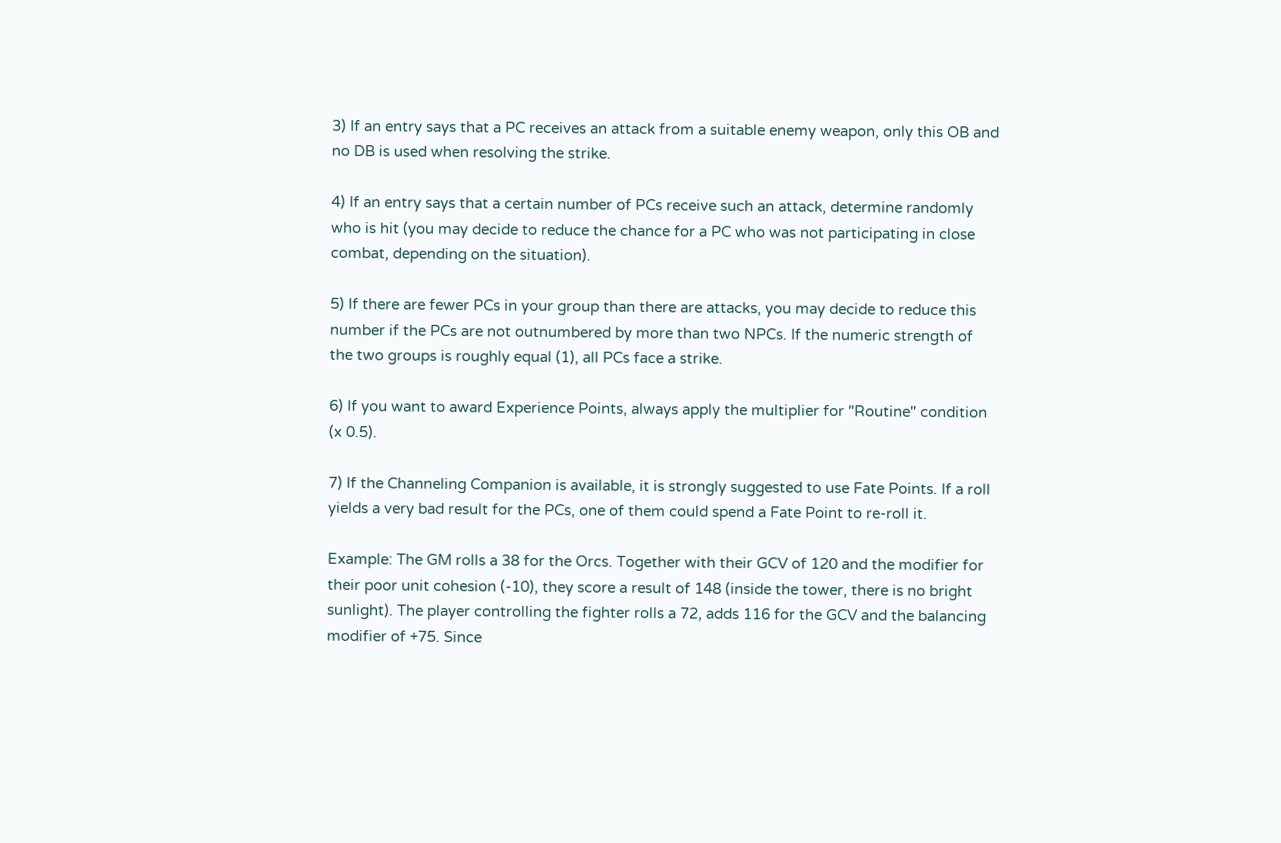3) If an entry says that a PC receives an attack from a suitable enemy weapon, only this OB and no DB is used when resolving the strike.

4) If an entry says that a certain number of PCs receive such an attack, determine randomly who is hit (you may decide to reduce the chance for a PC who was not participating in close combat, depending on the situation).

5) If there are fewer PCs in your group than there are attacks, you may decide to reduce this number if the PCs are not outnumbered by more than two NPCs. If the numeric strength of the two groups is roughly equal (1), all PCs face a strike.

6) If you want to award Experience Points, always apply the multiplier for "Routine" condition (x 0.5).

7) If the Channeling Companion is available, it is strongly suggested to use Fate Points. If a roll yields a very bad result for the PCs, one of them could spend a Fate Point to re-roll it.

Example: The GM rolls a 38 for the Orcs. Together with their GCV of 120 and the modifier for their poor unit cohesion (-10), they score a result of 148 (inside the tower, there is no bright sunlight). The player controlling the fighter rolls a 72, adds 116 for the GCV and the balancing modifier of +75. Since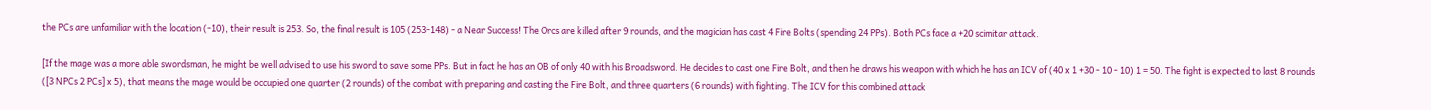the PCs are unfamiliar with the location (-10), their result is 253. So, the final result is 105 (253-148) - a Near Success! The Orcs are killed after 9 rounds, and the magician has cast 4 Fire Bolts (spending 24 PPs). Both PCs face a +20 scimitar attack.

[If the mage was a more able swordsman, he might be well advised to use his sword to save some PPs. But in fact he has an OB of only 40 with his Broadsword. He decides to cast one Fire Bolt, and then he draws his weapon with which he has an ICV of (40 x 1 +30 - 10 - 10) 1 = 50. The fight is expected to last 8 rounds ([3 NPCs 2 PCs] x 5), that means the mage would be occupied one quarter (2 rounds) of the combat with preparing and casting the Fire Bolt, and three quarters (6 rounds) with fighting. The ICV for this combined attack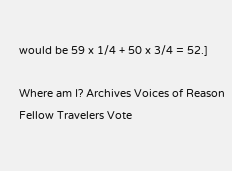would be 59 x 1/4 + 50 x 3/4 = 52.]

Where am I? Archives Voices of Reason Fellow Travelers Vote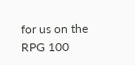for us on the RPG 100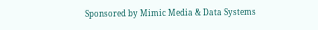Sponsored by Mimic Media & Data Systems